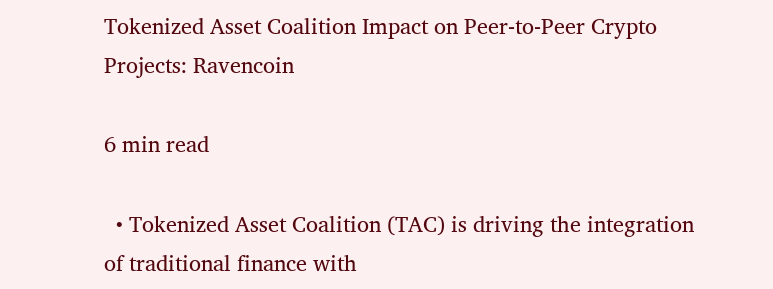Tokenized Asset Coalition Impact on Peer-to-Peer Crypto Projects: Ravencoin

6 min read

  • Tokenized Asset Coalition (TAC) is driving the integration of traditional finance with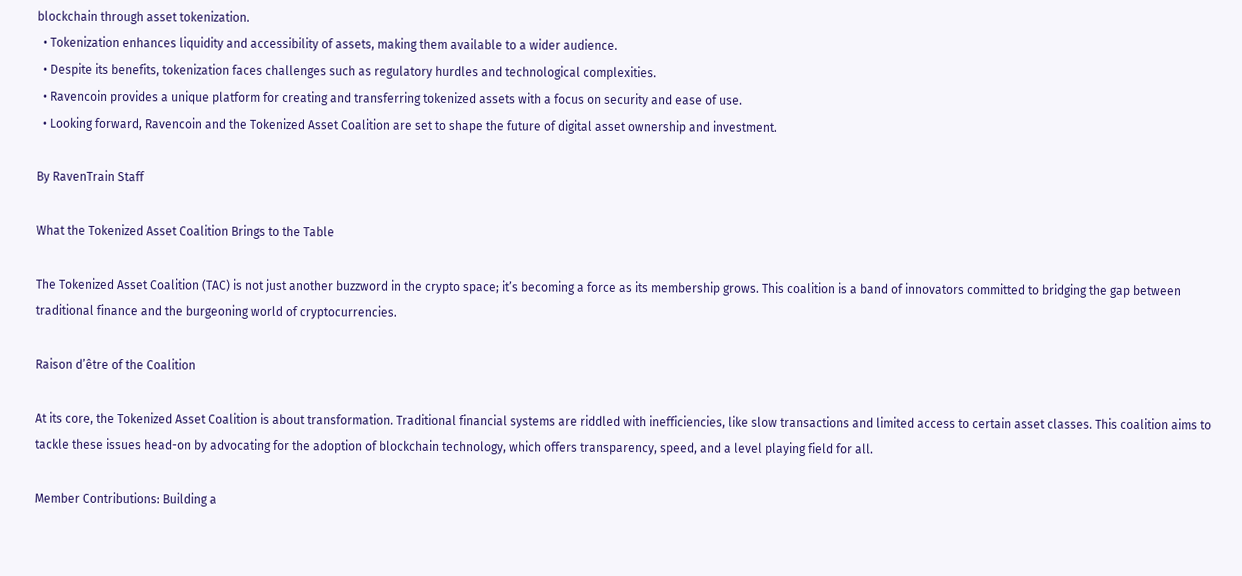blockchain through asset tokenization.
  • Tokenization enhances liquidity and accessibility of assets, making them available to a wider audience.
  • Despite its benefits, tokenization faces challenges such as regulatory hurdles and technological complexities.
  • Ravencoin provides a unique platform for creating and transferring tokenized assets with a focus on security and ease of use.
  • Looking forward, Ravencoin and the Tokenized Asset Coalition are set to shape the future of digital asset ownership and investment.

By RavenTrain Staff

What the Tokenized Asset Coalition Brings to the Table

The Tokenized Asset Coalition (TAC) is not just another buzzword in the crypto space; it’s becoming a force as its membership grows. This coalition is a band of innovators committed to bridging the gap between traditional finance and the burgeoning world of cryptocurrencies.

Raison d’être of the Coalition

At its core, the Tokenized Asset Coalition is about transformation. Traditional financial systems are riddled with inefficiencies, like slow transactions and limited access to certain asset classes. This coalition aims to tackle these issues head-on by advocating for the adoption of blockchain technology, which offers transparency, speed, and a level playing field for all.

Member Contributions: Building a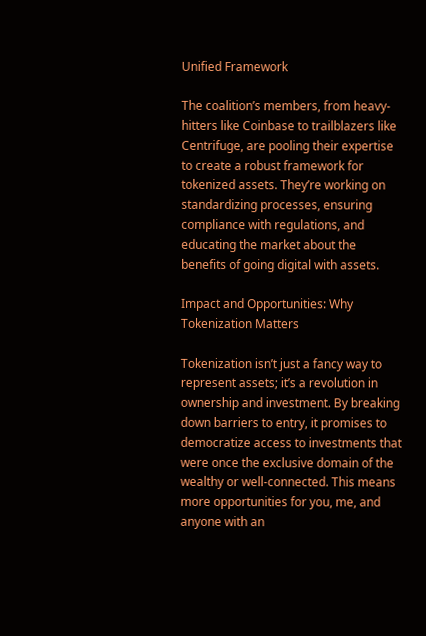Unified Framework

The coalition’s members, from heavy-hitters like Coinbase to trailblazers like Centrifuge, are pooling their expertise to create a robust framework for tokenized assets. They’re working on standardizing processes, ensuring compliance with regulations, and educating the market about the benefits of going digital with assets.

Impact and Opportunities: Why Tokenization Matters

Tokenization isn’t just a fancy way to represent assets; it’s a revolution in ownership and investment. By breaking down barriers to entry, it promises to democratize access to investments that were once the exclusive domain of the wealthy or well-connected. This means more opportunities for you, me, and anyone with an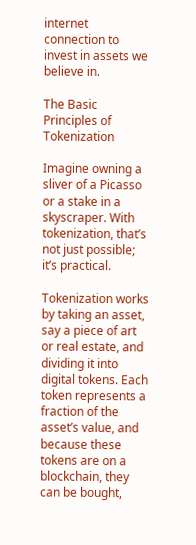internet connection to invest in assets we believe in.

The Basic Principles of Tokenization

Imagine owning a sliver of a Picasso or a stake in a skyscraper. With tokenization, that’s not just possible; it’s practical.

Tokenization works by taking an asset, say a piece of art or real estate, and dividing it into digital tokens. Each token represents a fraction of the asset’s value, and because these tokens are on a blockchain, they can be bought,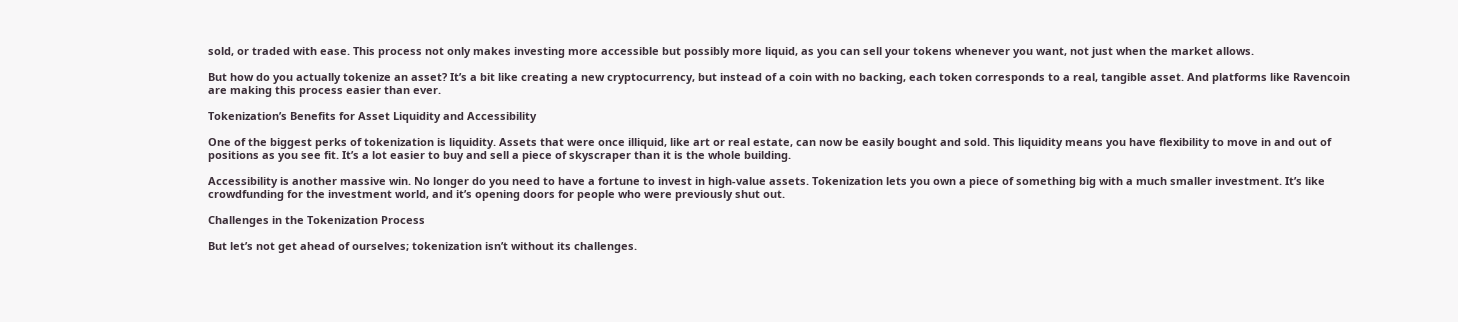sold, or traded with ease. This process not only makes investing more accessible but possibly more liquid, as you can sell your tokens whenever you want, not just when the market allows.

But how do you actually tokenize an asset? It’s a bit like creating a new cryptocurrency, but instead of a coin with no backing, each token corresponds to a real, tangible asset. And platforms like Ravencoin are making this process easier than ever.

Tokenization’s Benefits for Asset Liquidity and Accessibility

One of the biggest perks of tokenization is liquidity. Assets that were once illiquid, like art or real estate, can now be easily bought and sold. This liquidity means you have flexibility to move in and out of positions as you see fit. It’s a lot easier to buy and sell a piece of skyscraper than it is the whole building.

Accessibility is another massive win. No longer do you need to have a fortune to invest in high-value assets. Tokenization lets you own a piece of something big with a much smaller investment. It’s like crowdfunding for the investment world, and it’s opening doors for people who were previously shut out.

Challenges in the Tokenization Process

But let’s not get ahead of ourselves; tokenization isn’t without its challenges.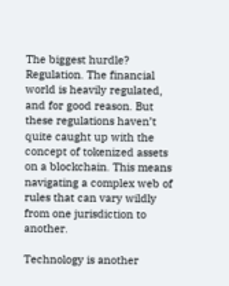The biggest hurdle? Regulation. The financial world is heavily regulated, and for good reason. But these regulations haven’t quite caught up with the concept of tokenized assets on a blockchain. This means navigating a complex web of rules that can vary wildly from one jurisdiction to another.

Technology is another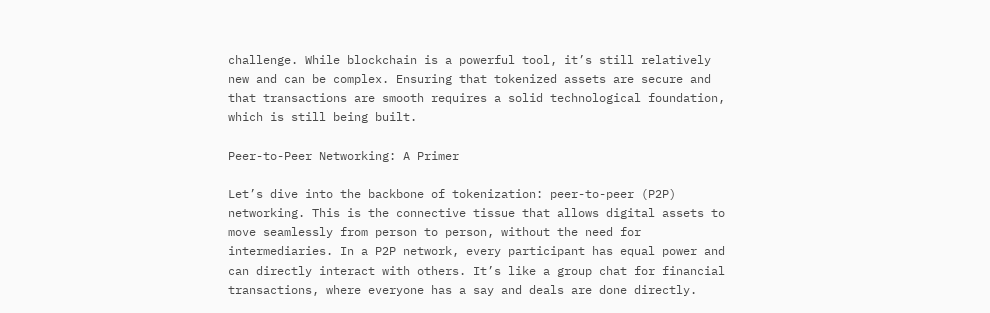challenge. While blockchain is a powerful tool, it’s still relatively new and can be complex. Ensuring that tokenized assets are secure and that transactions are smooth requires a solid technological foundation, which is still being built.

Peer-to-Peer Networking: A Primer

Let’s dive into the backbone of tokenization: peer-to-peer (P2P) networking. This is the connective tissue that allows digital assets to move seamlessly from person to person, without the need for intermediaries. In a P2P network, every participant has equal power and can directly interact with others. It’s like a group chat for financial transactions, where everyone has a say and deals are done directly.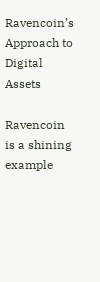Ravencoin’s Approach to Digital Assets

Ravencoin is a shining example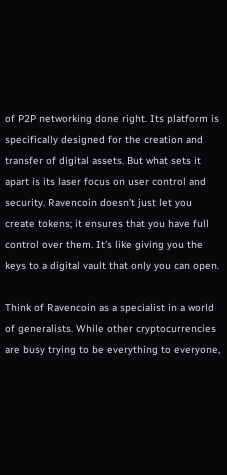of P2P networking done right. Its platform is specifically designed for the creation and transfer of digital assets. But what sets it apart is its laser focus on user control and security. Ravencoin doesn’t just let you create tokens; it ensures that you have full control over them. It’s like giving you the keys to a digital vault that only you can open.

Think of Ravencoin as a specialist in a world of generalists. While other cryptocurrencies are busy trying to be everything to everyone,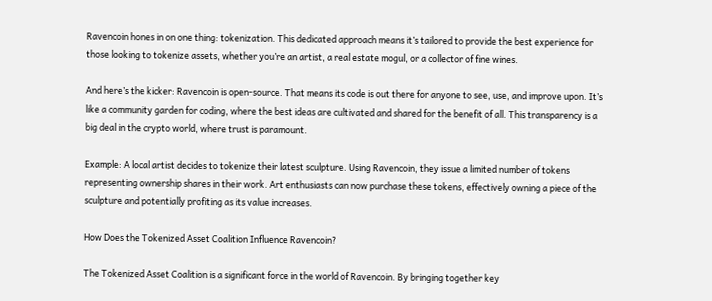Ravencoin hones in on one thing: tokenization. This dedicated approach means it’s tailored to provide the best experience for those looking to tokenize assets, whether you’re an artist, a real estate mogul, or a collector of fine wines.

And here’s the kicker: Ravencoin is open-source. That means its code is out there for anyone to see, use, and improve upon. It’s like a community garden for coding, where the best ideas are cultivated and shared for the benefit of all. This transparency is a big deal in the crypto world, where trust is paramount.

Example: A local artist decides to tokenize their latest sculpture. Using Ravencoin, they issue a limited number of tokens representing ownership shares in their work. Art enthusiasts can now purchase these tokens, effectively owning a piece of the sculpture and potentially profiting as its value increases.

How Does the Tokenized Asset Coalition Influence Ravencoin?

The Tokenized Asset Coalition is a significant force in the world of Ravencoin. By bringing together key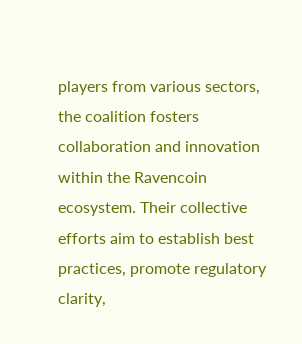players from various sectors, the coalition fosters collaboration and innovation within the Ravencoin ecosystem. Their collective efforts aim to establish best practices, promote regulatory clarity,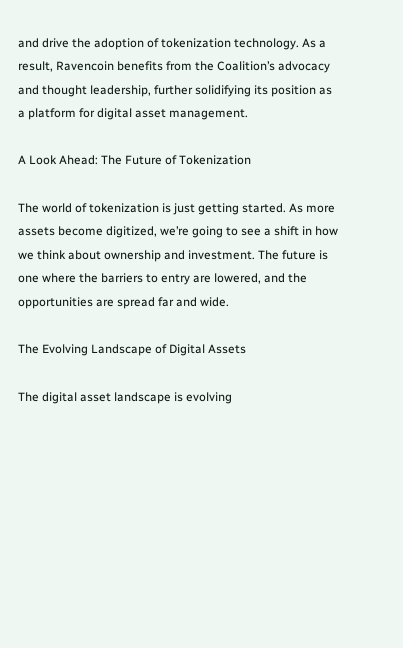and drive the adoption of tokenization technology. As a result, Ravencoin benefits from the Coalition’s advocacy and thought leadership, further solidifying its position as a platform for digital asset management.

A Look Ahead: The Future of Tokenization

The world of tokenization is just getting started. As more assets become digitized, we’re going to see a shift in how we think about ownership and investment. The future is one where the barriers to entry are lowered, and the opportunities are spread far and wide.

The Evolving Landscape of Digital Assets

The digital asset landscape is evolving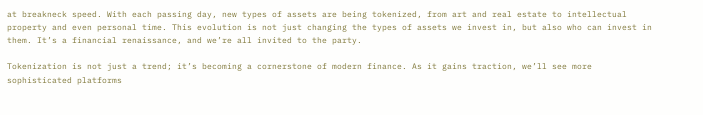at breakneck speed. With each passing day, new types of assets are being tokenized, from art and real estate to intellectual property and even personal time. This evolution is not just changing the types of assets we invest in, but also who can invest in them. It’s a financial renaissance, and we’re all invited to the party.

Tokenization is not just a trend; it’s becoming a cornerstone of modern finance. As it gains traction, we’ll see more sophisticated platforms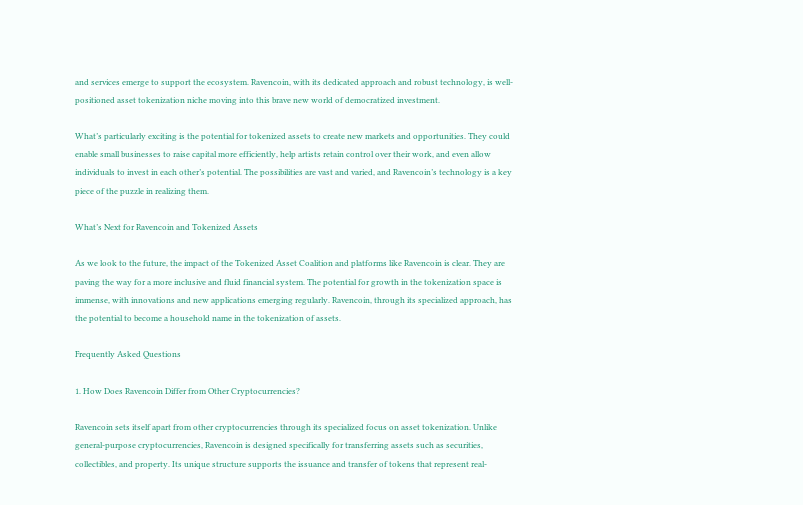and services emerge to support the ecosystem. Ravencoin, with its dedicated approach and robust technology, is well-positioned asset tokenization niche moving into this brave new world of democratized investment.

What’s particularly exciting is the potential for tokenized assets to create new markets and opportunities. They could enable small businesses to raise capital more efficiently, help artists retain control over their work, and even allow individuals to invest in each other’s potential. The possibilities are vast and varied, and Ravencoin’s technology is a key piece of the puzzle in realizing them.

What’s Next for Ravencoin and Tokenized Assets

As we look to the future, the impact of the Tokenized Asset Coalition and platforms like Ravencoin is clear. They are paving the way for a more inclusive and fluid financial system. The potential for growth in the tokenization space is immense, with innovations and new applications emerging regularly. Ravencoin, through its specialized approach, has the potential to become a household name in the tokenization of assets.

Frequently Asked Questions

1. How Does Ravencoin Differ from Other Cryptocurrencies?

Ravencoin sets itself apart from other cryptocurrencies through its specialized focus on asset tokenization. Unlike general-purpose cryptocurrencies, Ravencoin is designed specifically for transferring assets such as securities, collectibles, and property. Its unique structure supports the issuance and transfer of tokens that represent real-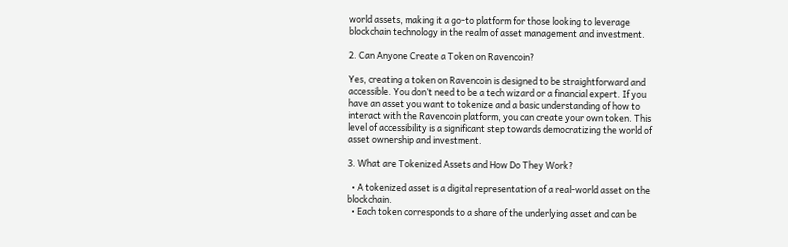world assets, making it a go-to platform for those looking to leverage blockchain technology in the realm of asset management and investment.

2. Can Anyone Create a Token on Ravencoin?

Yes, creating a token on Ravencoin is designed to be straightforward and accessible. You don’t need to be a tech wizard or a financial expert. If you have an asset you want to tokenize and a basic understanding of how to interact with the Ravencoin platform, you can create your own token. This level of accessibility is a significant step towards democratizing the world of asset ownership and investment.

3. What are Tokenized Assets and How Do They Work?

  • A tokenized asset is a digital representation of a real-world asset on the blockchain.
  • Each token corresponds to a share of the underlying asset and can be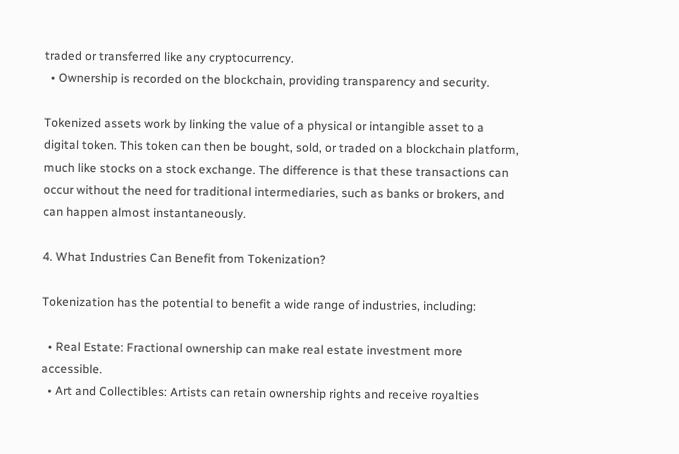traded or transferred like any cryptocurrency.
  • Ownership is recorded on the blockchain, providing transparency and security.

Tokenized assets work by linking the value of a physical or intangible asset to a digital token. This token can then be bought, sold, or traded on a blockchain platform, much like stocks on a stock exchange. The difference is that these transactions can occur without the need for traditional intermediaries, such as banks or brokers, and can happen almost instantaneously.

4. What Industries Can Benefit from Tokenization?

Tokenization has the potential to benefit a wide range of industries, including:

  • Real Estate: Fractional ownership can make real estate investment more accessible.
  • Art and Collectibles: Artists can retain ownership rights and receive royalties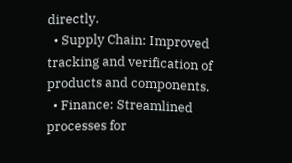directly.
  • Supply Chain: Improved tracking and verification of products and components.
  • Finance: Streamlined processes for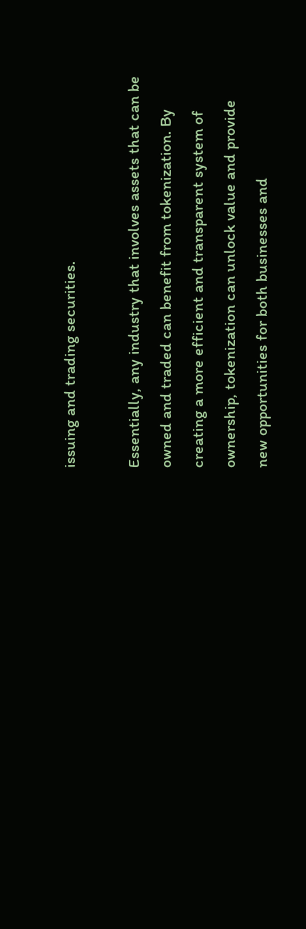issuing and trading securities.

Essentially, any industry that involves assets that can be owned and traded can benefit from tokenization. By creating a more efficient and transparent system of ownership, tokenization can unlock value and provide new opportunities for both businesses and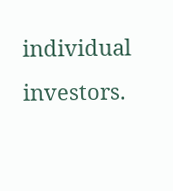individual investors.